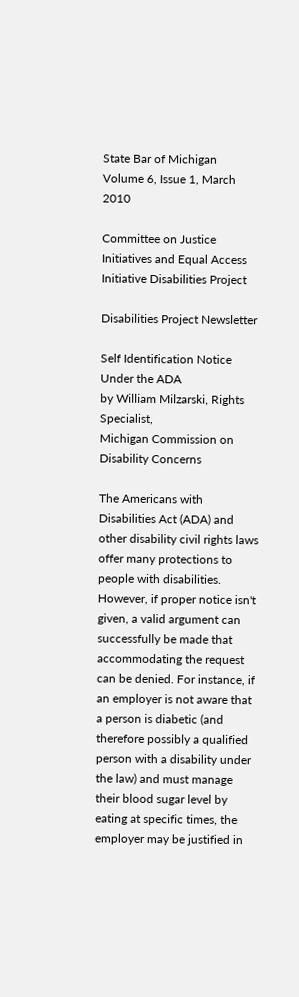State Bar of Michigan
Volume 6, Issue 1, March 2010

Committee on Justice Initiatives and Equal Access Initiative Disabilities Project

Disabilities Project Newsletter

Self Identification Notice Under the ADA
by William Milzarski, Rights Specialist,
Michigan Commission on Disability Concerns

The Americans with Disabilities Act (ADA) and other disability civil rights laws offer many protections to people with disabilities. However, if proper notice isn't given, a valid argument can successfully be made that accommodating the request can be denied. For instance, if an employer is not aware that a person is diabetic (and therefore possibly a qualified person with a disability under the law) and must manage their blood sugar level by eating at specific times, the employer may be justified in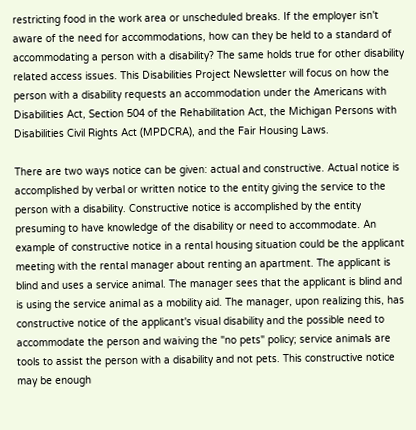restricting food in the work area or unscheduled breaks. If the employer isn't aware of the need for accommodations, how can they be held to a standard of accommodating a person with a disability? The same holds true for other disability related access issues. This Disabilities Project Newsletter will focus on how the person with a disability requests an accommodation under the Americans with Disabilities Act, Section 504 of the Rehabilitation Act, the Michigan Persons with Disabilities Civil Rights Act (MPDCRA), and the Fair Housing Laws.

There are two ways notice can be given: actual and constructive. Actual notice is accomplished by verbal or written notice to the entity giving the service to the person with a disability. Constructive notice is accomplished by the entity presuming to have knowledge of the disability or need to accommodate. An example of constructive notice in a rental housing situation could be the applicant meeting with the rental manager about renting an apartment. The applicant is blind and uses a service animal. The manager sees that the applicant is blind and is using the service animal as a mobility aid. The manager, upon realizing this, has constructive notice of the applicant's visual disability and the possible need to accommodate the person and waiving the "no pets" policy; service animals are tools to assist the person with a disability and not pets. This constructive notice may be enough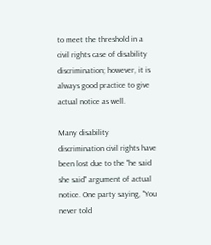to meet the threshold in a civil rights case of disability discrimination; however, it is always good practice to give actual notice as well.

Many disability discrimination civil rights have been lost due to the "he said she said" argument of actual notice. One party saying, "You never told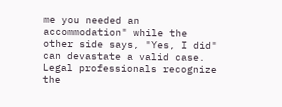me you needed an accommodation" while the other side says, "Yes, I did" can devastate a valid case. Legal professionals recognize the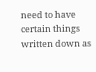need to have certain things written down as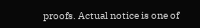proofs. Actual notice is one of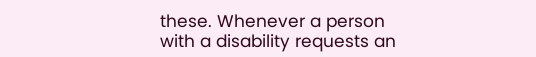these. Whenever a person with a disability requests an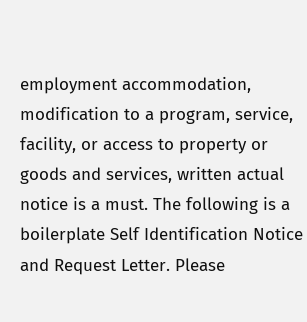employment accommodation, modification to a program, service, facility, or access to property or goods and services, written actual notice is a must. The following is a boilerplate Self Identification Notice and Request Letter. Please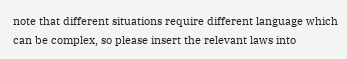note that different situations require different language which can be complex, so please insert the relevant laws into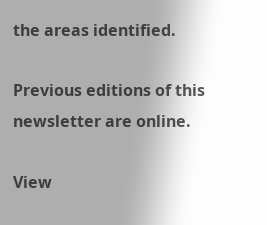the areas identified.

Previous editions of this newsletter are online.

View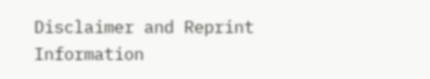Disclaimer and Reprint Information